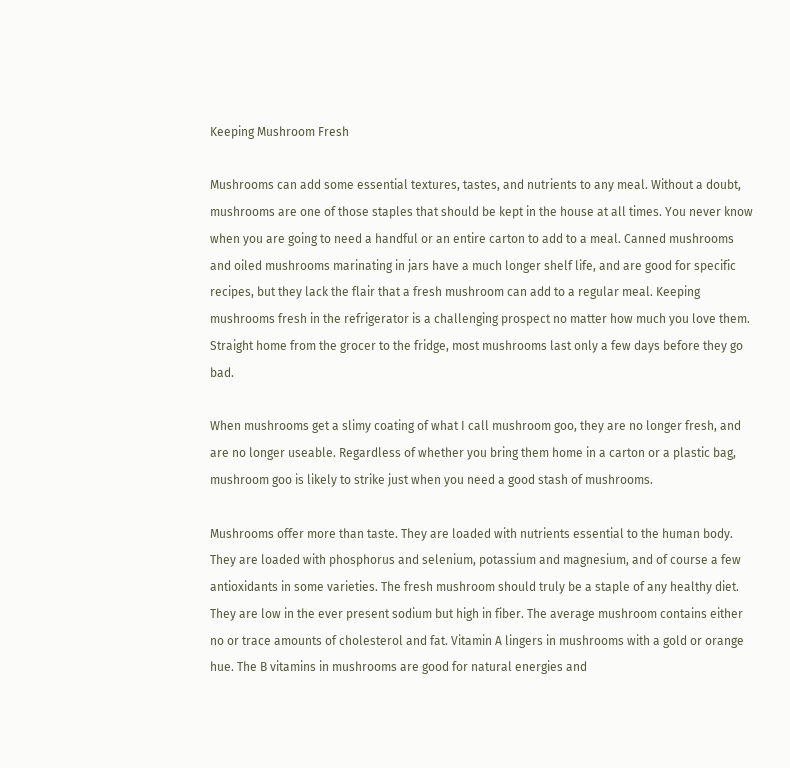Keeping Mushroom Fresh

Mushrooms can add some essential textures, tastes, and nutrients to any meal. Without a doubt, mushrooms are one of those staples that should be kept in the house at all times. You never know when you are going to need a handful or an entire carton to add to a meal. Canned mushrooms and oiled mushrooms marinating in jars have a much longer shelf life, and are good for specific recipes, but they lack the flair that a fresh mushroom can add to a regular meal. Keeping mushrooms fresh in the refrigerator is a challenging prospect no matter how much you love them. Straight home from the grocer to the fridge, most mushrooms last only a few days before they go bad.

When mushrooms get a slimy coating of what I call mushroom goo, they are no longer fresh, and are no longer useable. Regardless of whether you bring them home in a carton or a plastic bag, mushroom goo is likely to strike just when you need a good stash of mushrooms.

Mushrooms offer more than taste. They are loaded with nutrients essential to the human body. They are loaded with phosphorus and selenium, potassium and magnesium, and of course a few antioxidants in some varieties. The fresh mushroom should truly be a staple of any healthy diet. They are low in the ever present sodium but high in fiber. The average mushroom contains either no or trace amounts of cholesterol and fat. Vitamin A lingers in mushrooms with a gold or orange hue. The B vitamins in mushrooms are good for natural energies and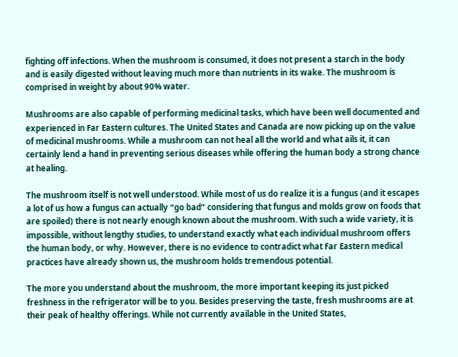fighting off infections. When the mushroom is consumed, it does not present a starch in the body and is easily digested without leaving much more than nutrients in its wake. The mushroom is comprised in weight by about 90% water.

Mushrooms are also capable of performing medicinal tasks, which have been well documented and experienced in Far Eastern cultures. The United States and Canada are now picking up on the value of medicinal mushrooms. While a mushroom can not heal all the world and what ails it, it can certainly lend a hand in preventing serious diseases while offering the human body a strong chance at healing.

The mushroom itself is not well understood. While most of us do realize it is a fungus (and it escapes a lot of us how a fungus can actually “go bad” considering that fungus and molds grow on foods that are spoiled) there is not nearly enough known about the mushroom. With such a wide variety, it is impossible, without lengthy studies, to understand exactly what each individual mushroom offers the human body, or why. However, there is no evidence to contradict what Far Eastern medical practices have already shown us, the mushroom holds tremendous potential.

The more you understand about the mushroom, the more important keeping its just picked freshness in the refrigerator will be to you. Besides preserving the taste, fresh mushrooms are at their peak of healthy offerings. While not currently available in the United States,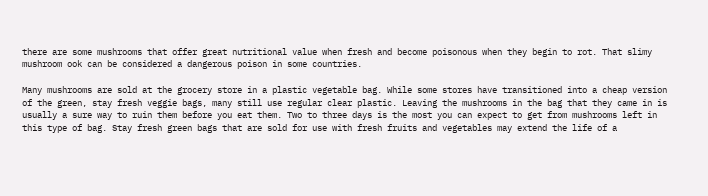there are some mushrooms that offer great nutritional value when fresh and become poisonous when they begin to rot. That slimy mushroom ook can be considered a dangerous poison in some countries.

Many mushrooms are sold at the grocery store in a plastic vegetable bag. While some stores have transitioned into a cheap version of the green, stay fresh veggie bags, many still use regular clear plastic. Leaving the mushrooms in the bag that they came in is usually a sure way to ruin them before you eat them. Two to three days is the most you can expect to get from mushrooms left in this type of bag. Stay fresh green bags that are sold for use with fresh fruits and vegetables may extend the life of a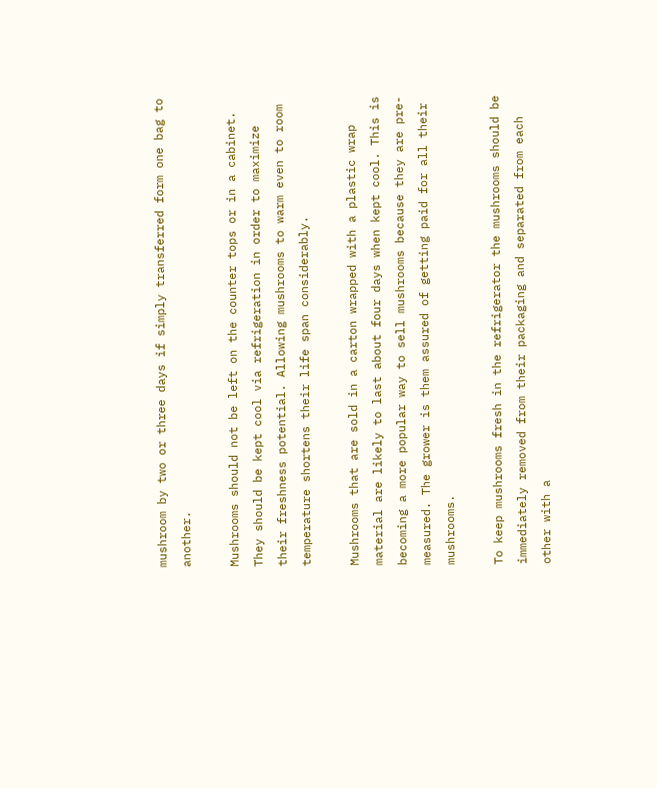mushroom by two or three days if simply transferred form one bag to another.

Mushrooms should not be left on the counter tops or in a cabinet. They should be kept cool via refrigeration in order to maximize their freshness potential. Allowing mushrooms to warm even to room temperature shortens their life span considerably.

Mushrooms that are sold in a carton wrapped with a plastic wrap material are likely to last about four days when kept cool. This is becoming a more popular way to sell mushrooms because they are pre-measured. The grower is them assured of getting paid for all their mushrooms.

To keep mushrooms fresh in the refrigerator the mushrooms should be immediately removed from their packaging and separated from each other with a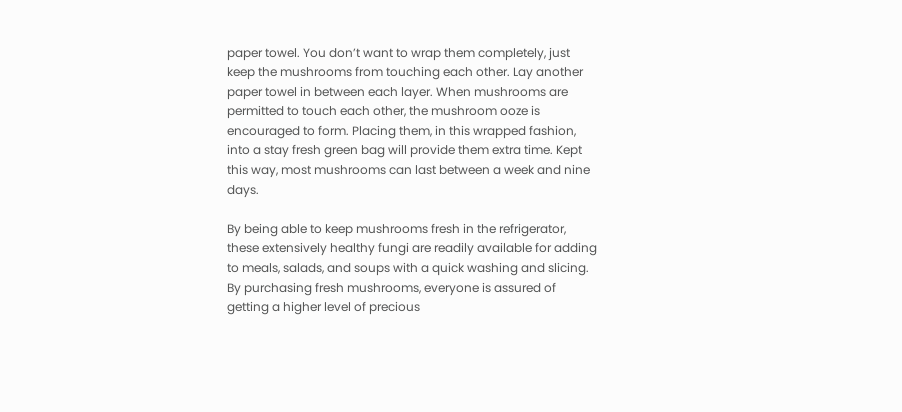paper towel. You don’t want to wrap them completely, just keep the mushrooms from touching each other. Lay another paper towel in between each layer. When mushrooms are permitted to touch each other, the mushroom ooze is encouraged to form. Placing them, in this wrapped fashion, into a stay fresh green bag will provide them extra time. Kept this way, most mushrooms can last between a week and nine days.

By being able to keep mushrooms fresh in the refrigerator, these extensively healthy fungi are readily available for adding to meals, salads, and soups with a quick washing and slicing. By purchasing fresh mushrooms, everyone is assured of getting a higher level of precious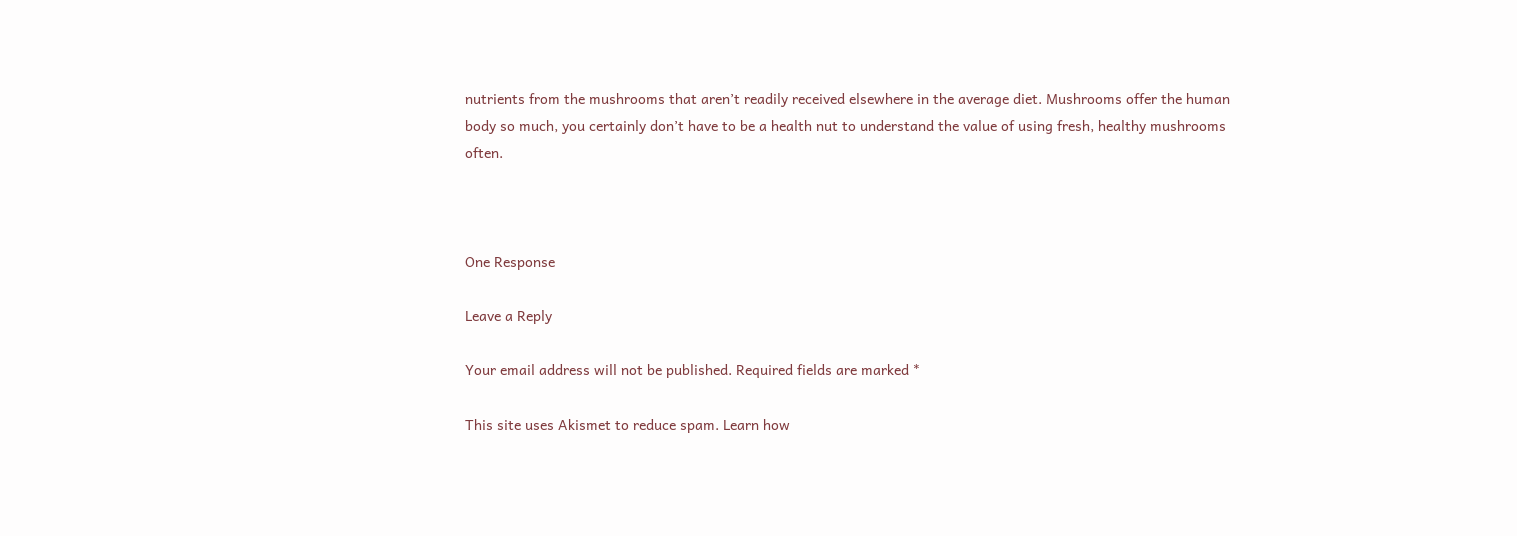nutrients from the mushrooms that aren’t readily received elsewhere in the average diet. Mushrooms offer the human body so much, you certainly don’t have to be a health nut to understand the value of using fresh, healthy mushrooms often.



One Response

Leave a Reply

Your email address will not be published. Required fields are marked *

This site uses Akismet to reduce spam. Learn how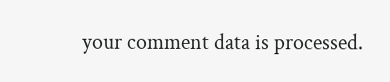your comment data is processed.